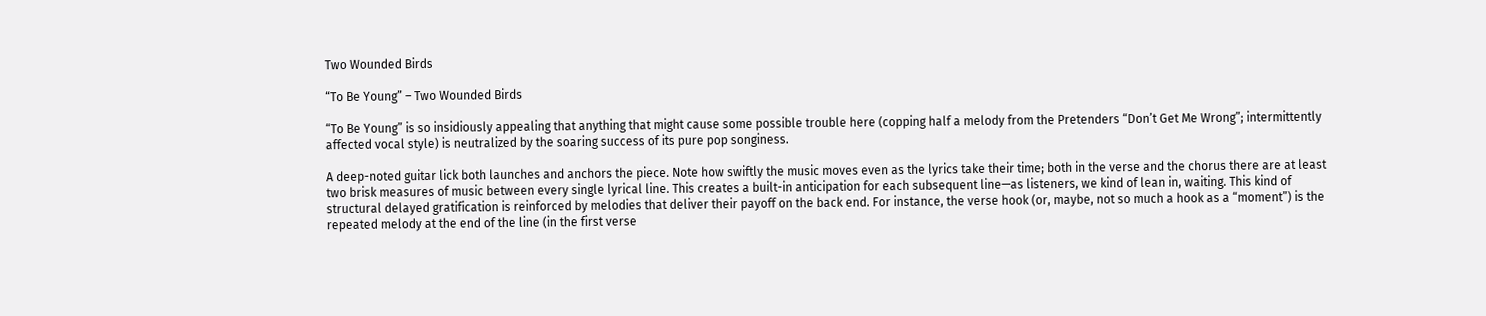Two Wounded Birds

“To Be Young” – Two Wounded Birds

“To Be Young” is so insidiously appealing that anything that might cause some possible trouble here (copping half a melody from the Pretenders “Don’t Get Me Wrong”; intermittently affected vocal style) is neutralized by the soaring success of its pure pop songiness.

A deep-noted guitar lick both launches and anchors the piece. Note how swiftly the music moves even as the lyrics take their time; both in the verse and the chorus there are at least two brisk measures of music between every single lyrical line. This creates a built-in anticipation for each subsequent line—as listeners, we kind of lean in, waiting. This kind of structural delayed gratification is reinforced by melodies that deliver their payoff on the back end. For instance, the verse hook (or, maybe, not so much a hook as a “moment”) is the repeated melody at the end of the line (in the first verse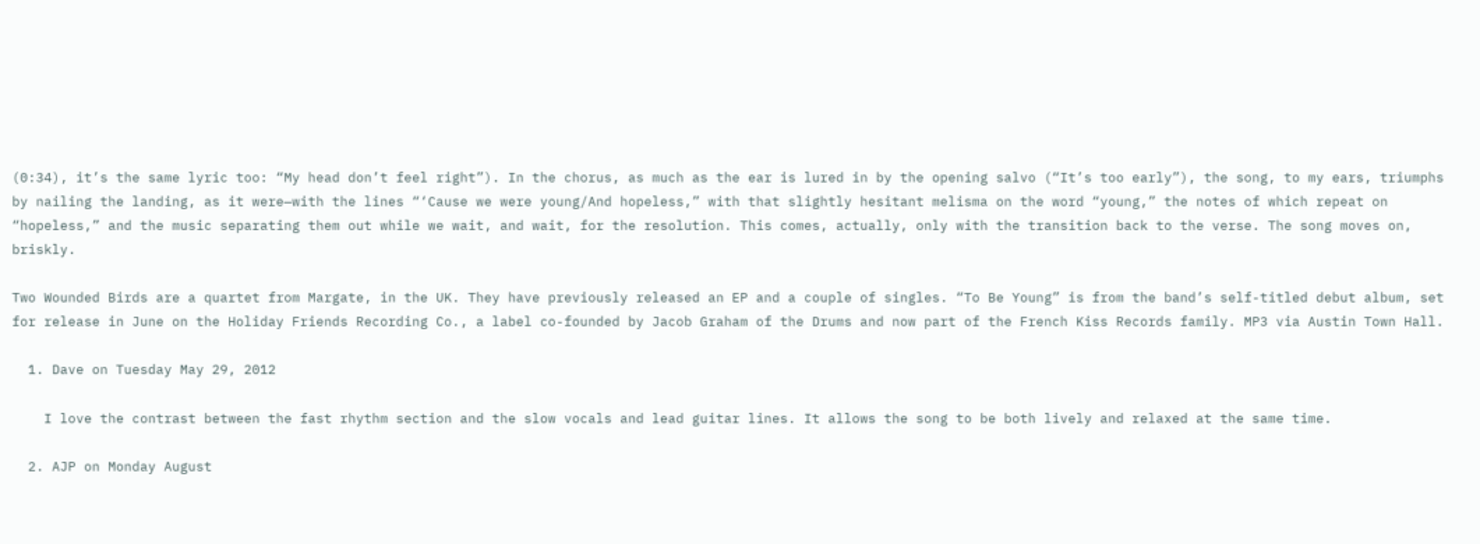(0:34), it’s the same lyric too: “My head don’t feel right”). In the chorus, as much as the ear is lured in by the opening salvo (“It’s too early”), the song, to my ears, triumphs by nailing the landing, as it were—with the lines “‘Cause we were young/And hopeless,” with that slightly hesitant melisma on the word “young,” the notes of which repeat on “hopeless,” and the music separating them out while we wait, and wait, for the resolution. This comes, actually, only with the transition back to the verse. The song moves on, briskly.

Two Wounded Birds are a quartet from Margate, in the UK. They have previously released an EP and a couple of singles. “To Be Young” is from the band’s self-titled debut album, set for release in June on the Holiday Friends Recording Co., a label co-founded by Jacob Graham of the Drums and now part of the French Kiss Records family. MP3 via Austin Town Hall.

  1. Dave on Tuesday May 29, 2012

    I love the contrast between the fast rhythm section and the slow vocals and lead guitar lines. It allows the song to be both lively and relaxed at the same time.

  2. AJP on Monday August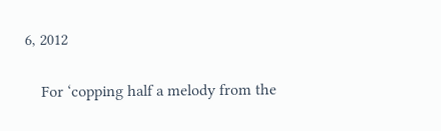6, 2012

    For ‘copping half a melody from the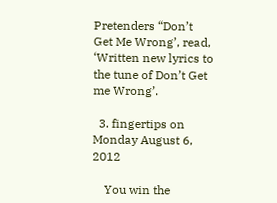Pretenders “Don’t Get Me Wrong’, read, ‘Written new lyrics to the tune of Don’t Get me Wrong’.

  3. fingertips on Monday August 6, 2012

    You win the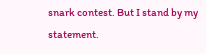snark contest. But I stand by my statement.